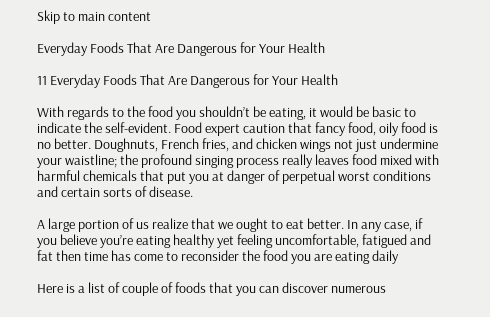Skip to main content

Everyday Foods That Are Dangerous for Your Health

11 Everyday Foods That Are Dangerous for Your Health

With regards to the food you shouldn’t be eating, it would be basic to indicate the self-evident. Food expert caution that fancy food, oily food is no better. Doughnuts, French fries, and chicken wings not just undermine your waistline; the profound singing process really leaves food mixed with harmful chemicals that put you at danger of perpetual worst conditions and certain sorts of disease.

A large portion of us realize that we ought to eat better. In any case, if you believe you’re eating healthy yet feeling uncomfortable, fatigued and fat then time has come to reconsider the food you are eating daily

Here is a list of couple of foods that you can discover numerous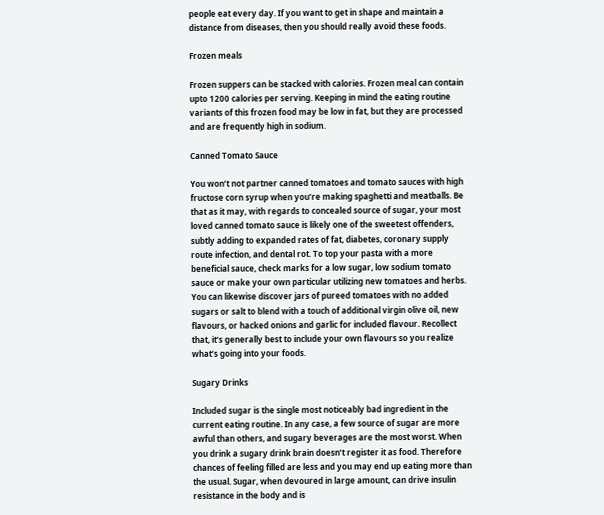people eat every day. If you want to get in shape and maintain a distance from diseases, then you should really avoid these foods.

Frozen meals

Frozen suppers can be stacked with calories. Frozen meal can contain upto 1200 calories per serving. Keeping in mind the eating routine variants of this frozen food may be low in fat, but they are processed and are frequently high in sodium.

Canned Tomato Sauce

You won’t not partner canned tomatoes and tomato sauces with high fructose corn syrup when you’re making spaghetti and meatballs. Be that as it may, with regards to concealed source of sugar, your most loved canned tomato sauce is likely one of the sweetest offenders, subtly adding to expanded rates of fat, diabetes, coronary supply route infection, and dental rot. To top your pasta with a more beneficial sauce, check marks for a low sugar, low sodium tomato sauce or make your own particular utilizing new tomatoes and herbs. You can likewise discover jars of pureed tomatoes with no added sugars or salt to blend with a touch of additional virgin olive oil, new flavours, or hacked onions and garlic for included flavour. Recollect that, it’s generally best to include your own flavours so you realize what’s going into your foods.

Sugary Drinks

Included sugar is the single most noticeably bad ingredient in the current eating routine. In any case, a few source of sugar are more awful than others, and sugary beverages are the most worst. When you drink a sugary drink brain doesn’t register it as food. Therefore chances of feeling filled are less and you may end up eating more than the usual. Sugar, when devoured in large amount, can drive insulin resistance in the body and is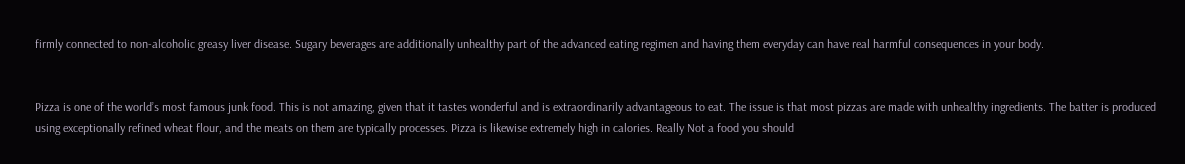firmly connected to non-alcoholic greasy liver disease. Sugary beverages are additionally unhealthy part of the advanced eating regimen and having them everyday can have real harmful consequences in your body.


Pizza is one of the world’s most famous junk food. This is not amazing, given that it tastes wonderful and is extraordinarily advantageous to eat. The issue is that most pizzas are made with unhealthy ingredients. The batter is produced using exceptionally refined wheat flour, and the meats on them are typically processes. Pizza is likewise extremely high in calories. Really Not a food you should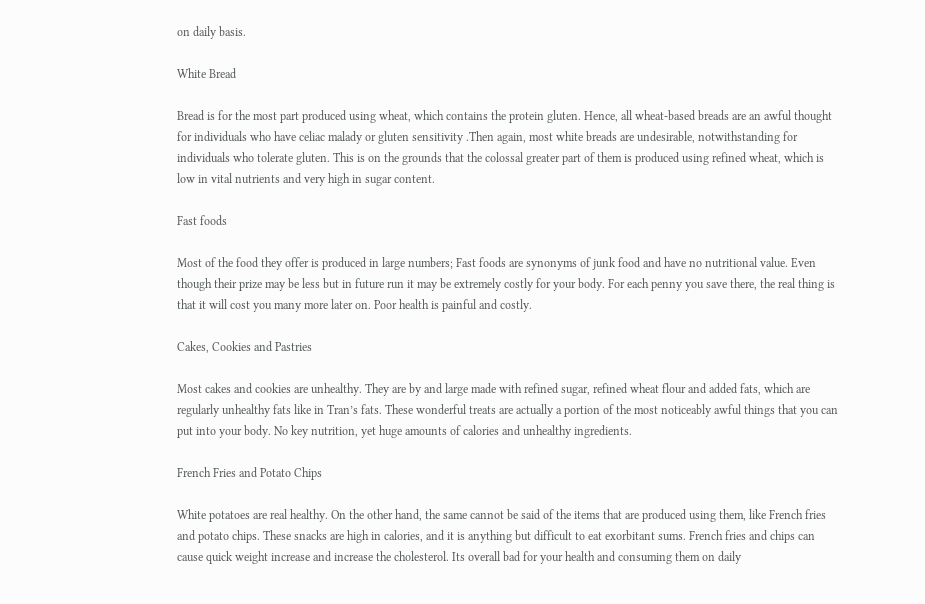on daily basis.

White Bread

Bread is for the most part produced using wheat, which contains the protein gluten. Hence, all wheat-based breads are an awful thought for individuals who have celiac malady or gluten sensitivity .Then again, most white breads are undesirable, notwithstanding for individuals who tolerate gluten. This is on the grounds that the colossal greater part of them is produced using refined wheat, which is low in vital nutrients and very high in sugar content.

Fast foods

Most of the food they offer is produced in large numbers; Fast foods are synonyms of junk food and have no nutritional value. Even though their prize may be less but in future run it may be extremely costly for your body. For each penny you save there, the real thing is that it will cost you many more later on. Poor health is painful and costly.

Cakes, Cookies and Pastries

Most cakes and cookies are unhealthy. They are by and large made with refined sugar, refined wheat flour and added fats, which are regularly unhealthy fats like in Tran’s fats. These wonderful treats are actually a portion of the most noticeably awful things that you can put into your body. No key nutrition, yet huge amounts of calories and unhealthy ingredients.

French Fries and Potato Chips

White potatoes are real healthy. On the other hand, the same cannot be said of the items that are produced using them, like French fries and potato chips. These snacks are high in calories, and it is anything but difficult to eat exorbitant sums. French fries and chips can cause quick weight increase and increase the cholesterol. Its overall bad for your health and consuming them on daily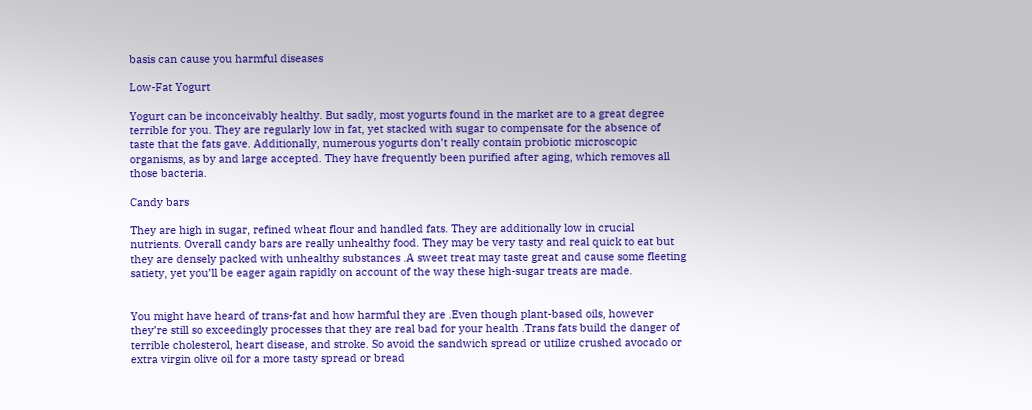basis can cause you harmful diseases

Low-Fat Yogurt

Yogurt can be inconceivably healthy. But sadly, most yogurts found in the market are to a great degree terrible for you. They are regularly low in fat, yet stacked with sugar to compensate for the absence of taste that the fats gave. Additionally, numerous yogurts don’t really contain probiotic microscopic organisms, as by and large accepted. They have frequently been purified after aging, which removes all those bacteria.

Candy bars

They are high in sugar, refined wheat flour and handled fats. They are additionally low in crucial nutrients. Overall candy bars are really unhealthy food. They may be very tasty and real quick to eat but they are densely packed with unhealthy substances .A sweet treat may taste great and cause some fleeting satiety, yet you’ll be eager again rapidly on account of the way these high-sugar treats are made.


You might have heard of trans-fat and how harmful they are .Even though plant-based oils, however they’re still so exceedingly processes that they are real bad for your health .Trans fats build the danger of terrible cholesterol, heart disease, and stroke. So avoid the sandwich spread or utilize crushed avocado or extra virgin olive oil for a more tasty spread or bread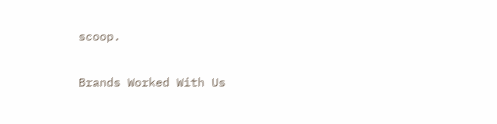scoop.


Brands Worked With Us